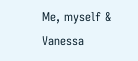Me, myself & Vanessa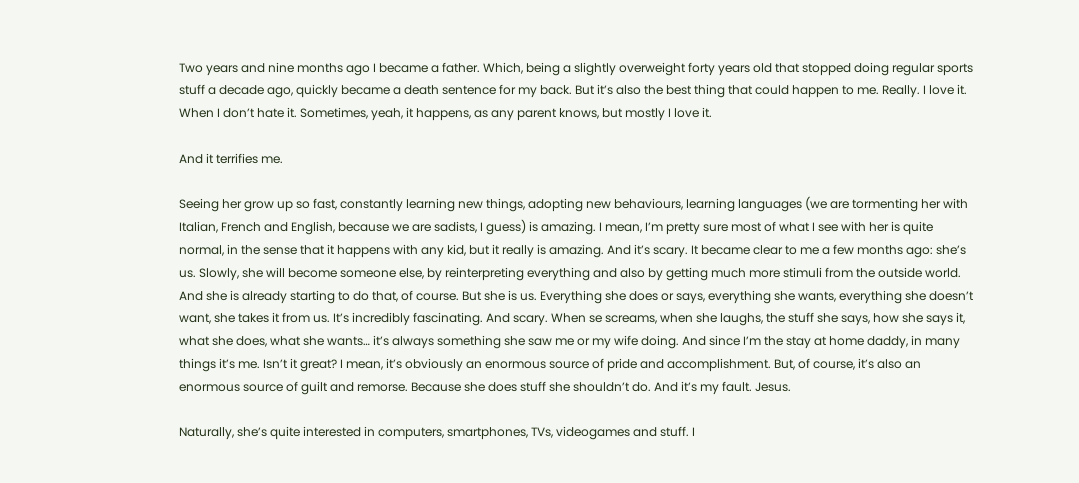Two years and nine months ago I became a father. Which, being a slightly overweight forty years old that stopped doing regular sports stuff a decade ago, quickly became a death sentence for my back. But it’s also the best thing that could happen to me. Really. I love it. When I don’t hate it. Sometimes, yeah, it happens, as any parent knows, but mostly I love it.

And it terrifies me.

Seeing her grow up so fast, constantly learning new things, adopting new behaviours, learning languages (we are tormenting her with Italian, French and English, because we are sadists, I guess) is amazing. I mean, I’m pretty sure most of what I see with her is quite normal, in the sense that it happens with any kid, but it really is amazing. And it’s scary. It became clear to me a few months ago: she’s us. Slowly, she will become someone else, by reinterpreting everything and also by getting much more stimuli from the outside world. And she is already starting to do that, of course. But she is us. Everything she does or says, everything she wants, everything she doesn’t want, she takes it from us. It’s incredibly fascinating. And scary. When se screams, when she laughs, the stuff she says, how she says it, what she does, what she wants… it’s always something she saw me or my wife doing. And since I’m the stay at home daddy, in many things it’s me. Isn’t it great? I mean, it’s obviously an enormous source of pride and accomplishment. But, of course, it’s also an enormous source of guilt and remorse. Because she does stuff she shouldn’t do. And it’s my fault. Jesus.

Naturally, she’s quite interested in computers, smartphones, TVs, videogames and stuff. I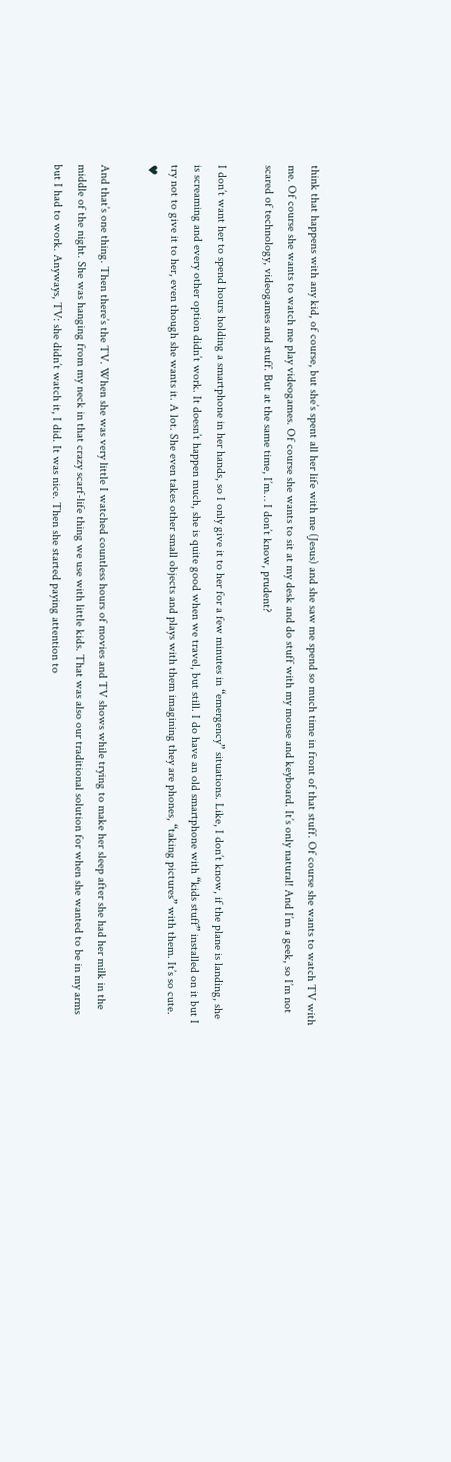think that happens with any kid, of course, but she’s spent all her life with me (Jesus) and she saw me spend so much time in front of that stuff. Of course she wants to watch TV with me. Of course she wants to watch me play videogames. Of course she wants to sit at my desk and do stuff with my mouse and keyboard. It’s only natural! And I’m a geek, so I’m not scared of technology, videogames and stuff. But at the same time, I’m… I don’t know, prudent?

I don’t want her to spend hours holding a smartphone in her hands, so I only give it to her for a few minutes in “emergency” situations. Like, I don’t know, if the plane is landing, she is screaming and every other option didn’t work. It doesn’t happen much, she is quite good when we travel, but still. I do have an old smartphone with “kids stuff” installed on it but I try not to give it to her, even though she wants it. A lot. She even takes other small objects and plays with them imagining they are phones, “taking pictures” with them. It’s so cute. ♥

And that’s one thing. Then there’s the TV. When she was very little I watched countless hours of movies and TV shows while trying to make her sleep after she had her milk in the middle of the night. She was hanging from my neck in that crazy scarf-life thing we use with little kids. That was also our traditional solution for when she wanted to be in my arms but I had to work. Anyways, TV: she didn’t watch it, I did. It was nice. Then she started paying attention to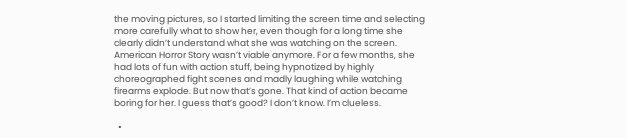the moving pictures, so I started limiting the screen time and selecting more carefully what to show her, even though for a long time she clearly didn’t understand what she was watching on the screen. American Horror Story wasn’t viable anymore. For a few months, she had lots of fun with action stuff, being hypnotized by highly choreographed fight scenes and madly laughing while watching firearms explode. But now that’s gone. That kind of action became boring for her. I guess that’s good? I don’t know. I’m clueless.

  •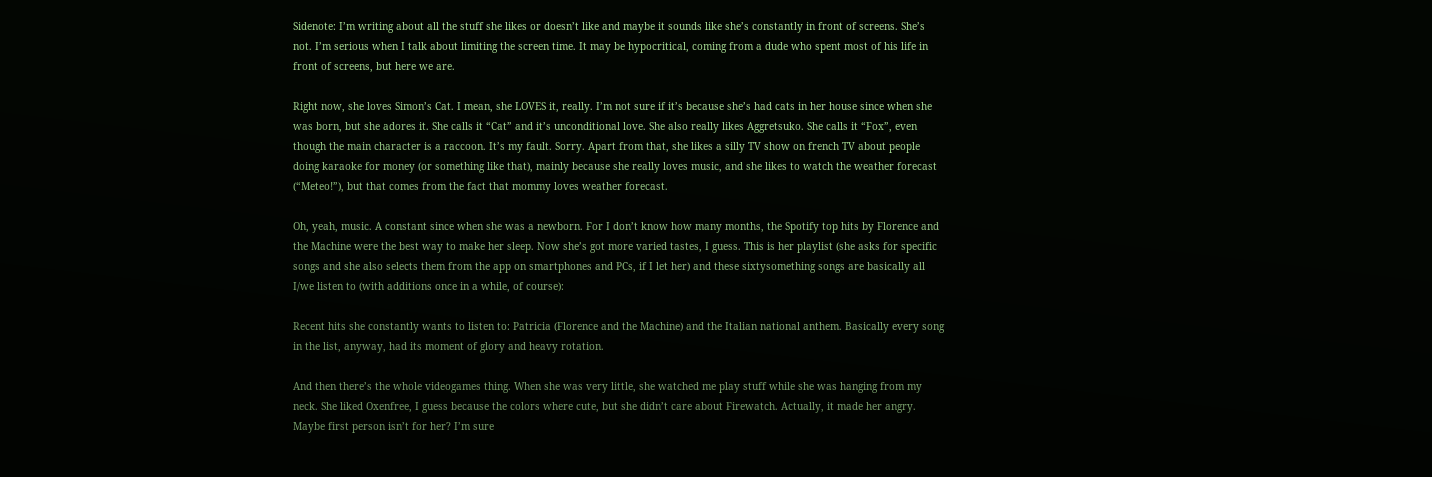Sidenote: I’m writing about all the stuff she likes or doesn’t like and maybe it sounds like she’s constantly in front of screens. She’s not. I’m serious when I talk about limiting the screen time. It may be hypocritical, coming from a dude who spent most of his life in front of screens, but here we are.

Right now, she loves Simon’s Cat. I mean, she LOVES it, really. I’m not sure if it’s because she’s had cats in her house since when she was born, but she adores it. She calls it “Cat” and it’s unconditional love. She also really likes Aggretsuko. She calls it “Fox”, even though the main character is a raccoon. It’s my fault. Sorry. Apart from that, she likes a silly TV show on french TV about people doing karaoke for money (or something like that), mainly because she really loves music, and she likes to watch the weather forecast (“Meteo!”), but that comes from the fact that mommy loves weather forecast.

Oh, yeah, music. A constant since when she was a newborn. For I don’t know how many months, the Spotify top hits by Florence and the Machine were the best way to make her sleep. Now she’s got more varied tastes, I guess. This is her playlist (she asks for specific songs and she also selects them from the app on smartphones and PCs, if I let her) and these sixtysomething songs are basically all I/we listen to (with additions once in a while, of course):

Recent hits she constantly wants to listen to: Patricia (Florence and the Machine) and the Italian national anthem. Basically every song in the list, anyway, had its moment of glory and heavy rotation.

And then there’s the whole videogames thing. When she was very little, she watched me play stuff while she was hanging from my neck. She liked Oxenfree, I guess because the colors where cute, but she didn’t care about Firewatch. Actually, it made her angry. Maybe first person isn’t for her? I’m sure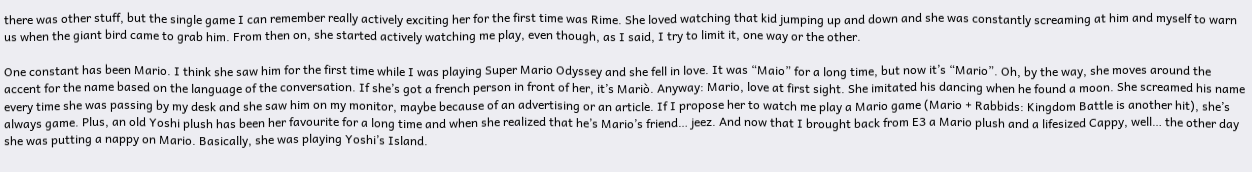there was other stuff, but the single game I can remember really actively exciting her for the first time was Rime. She loved watching that kid jumping up and down and she was constantly screaming at him and myself to warn us when the giant bird came to grab him. From then on, she started actively watching me play, even though, as I said, I try to limit it, one way or the other.

One constant has been Mario. I think she saw him for the first time while I was playing Super Mario Odyssey and she fell in love. It was “Maio” for a long time, but now it’s “Mario”. Oh, by the way, she moves around the accent for the name based on the language of the conversation. If she’s got a french person in front of her, it’s Mariò. Anyway: Mario, love at first sight. She imitated his dancing when he found a moon. She screamed his name every time she was passing by my desk and she saw him on my monitor, maybe because of an advertising or an article. If I propose her to watch me play a Mario game (Mario + Rabbids: Kingdom Battle is another hit), she’s always game. Plus, an old Yoshi plush has been her favourite for a long time and when she realized that he’s Mario’s friend… jeez. And now that I brought back from E3 a Mario plush and a lifesized Cappy, well… the other day she was putting a nappy on Mario. Basically, she was playing Yoshi’s Island.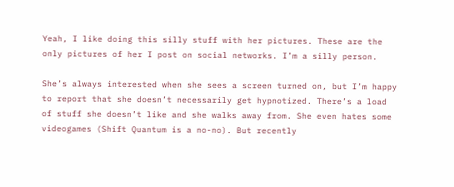Yeah, I like doing this silly stuff with her pictures. These are the only pictures of her I post on social networks. I’m a silly person.

She’s always interested when she sees a screen turned on, but I’m happy to report that she doesn’t necessarily get hypnotized. There’s a load of stuff she doesn’t like and she walks away from. She even hates some videogames (Shift Quantum is a no-no). But recently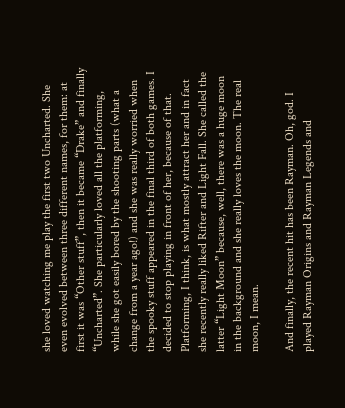she loved watching me play the first two Uncharted. She even evolved between three different names, for them: at first it was “Other stuff”, then it became “Drake” and finally “Uncharted”. She particularly loved all the platforming, while she got easily bored by the shooting parts (what a change from a year ago!) and she was really worried when the spooky stuff appeared in the final third of both games. I decided to stop playing in front of her, because of that. Platforming, I think, is what mostly attract her and in fact she recently really liked Rifter and Light Fall. She called the latter “Light Moon” because, well, there was a huge moon in the background and she really loves the moon. The real moon, I mean.

And finally, the recent hit has been Rayman. Oh, god. I played Rayman Origins and Rayman Legends and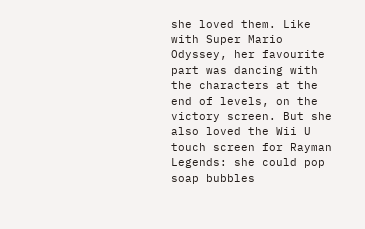she loved them. Like with Super Mario Odyssey, her favourite part was dancing with the characters at the end of levels, on the victory screen. But she also loved the Wii U touch screen for Rayman Legends: she could pop soap bubbles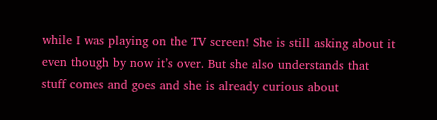while I was playing on the TV screen! She is still asking about it even though by now it’s over. But she also understands that stuff comes and goes and she is already curious about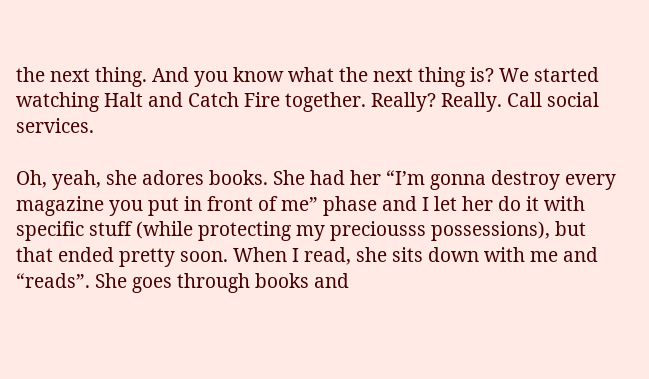the next thing. And you know what the next thing is? We started watching Halt and Catch Fire together. Really? Really. Call social services.

Oh, yeah, she adores books. She had her “I’m gonna destroy every magazine you put in front of me” phase and I let her do it with specific stuff (while protecting my preciousss possessions), but that ended pretty soon. When I read, she sits down with me and “reads”. She goes through books and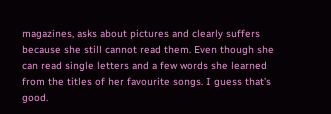magazines, asks about pictures and clearly suffers because she still cannot read them. Even though she can read single letters and a few words she learned from the titles of her favourite songs. I guess that’s good.